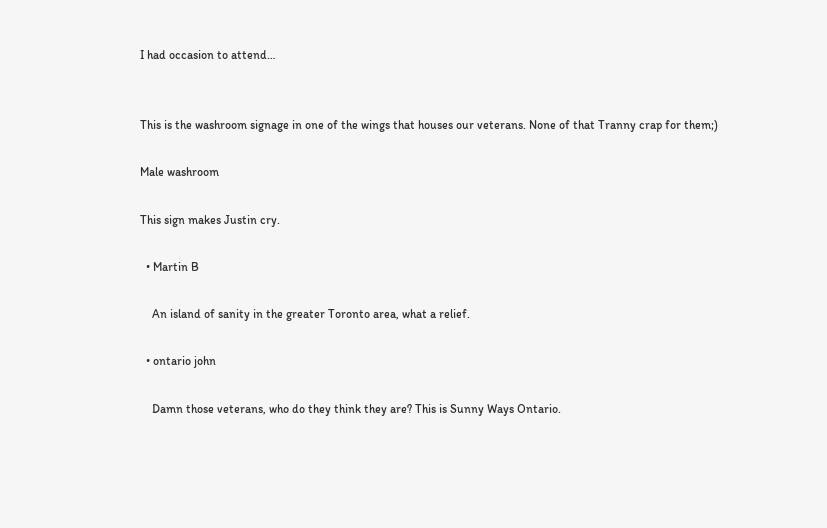I had occasion to attend…


This is the washroom signage in one of the wings that houses our veterans. None of that Tranny crap for them;)

Male washroom

This sign makes Justin cry.

  • Martin B

    An island of sanity in the greater Toronto area, what a relief.

  • ontario john

    Damn those veterans, who do they think they are? This is Sunny Ways Ontario.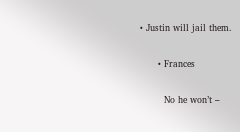• Justin will jail them.

      • Frances

        No he won’t –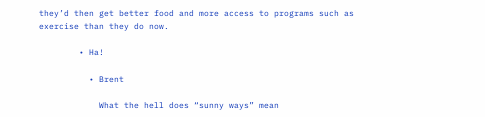they’d then get better food and more access to programs such as exercise than they do now.

        • Ha!

          • Brent

            What the hell does “sunny ways” mean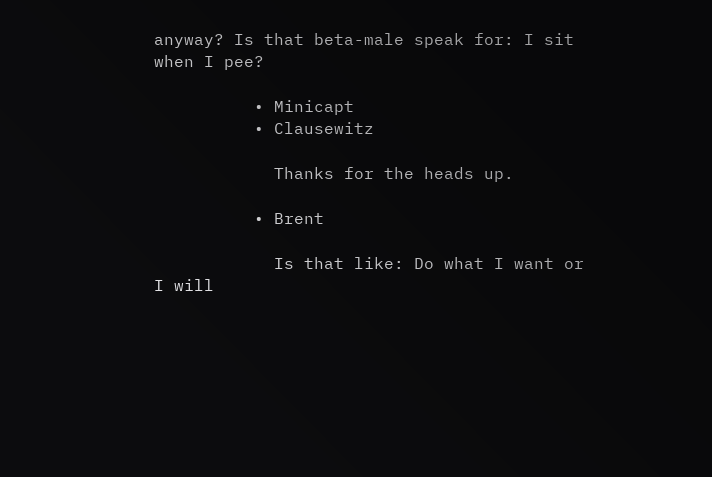anyway? Is that beta-male speak for: I sit when I pee?

          • Minicapt
          • Clausewitz

            Thanks for the heads up.

          • Brent

            Is that like: Do what I want or I will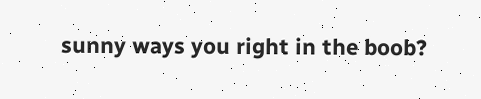sunny ways you right in the boob?